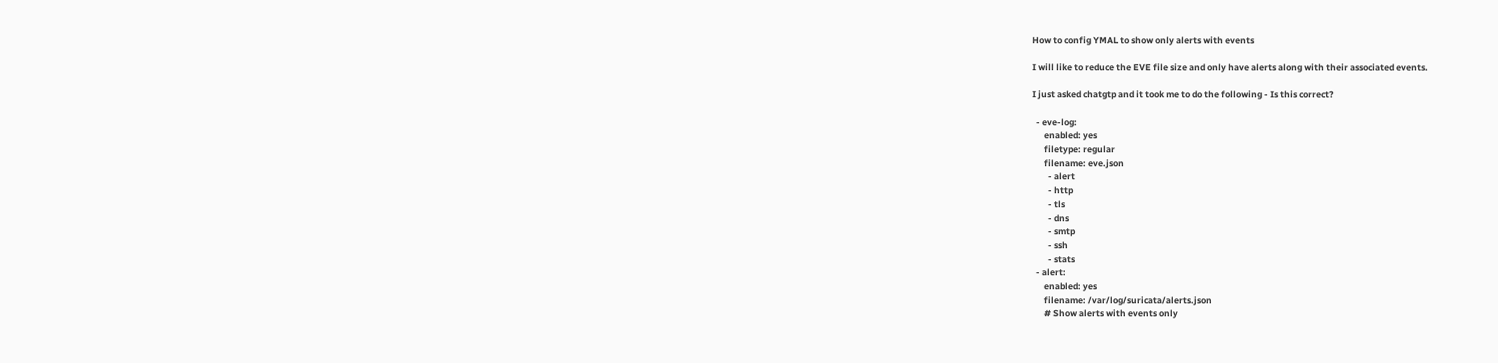How to config YMAL to show only alerts with events

I will like to reduce the EVE file size and only have alerts along with their associated events.

I just asked chatgtp and it took me to do the following - Is this correct?

  - eve-log:
      enabled: yes
      filetype: regular
      filename: eve.json
        - alert
        - http
        - tls
        - dns
        - smtp
        - ssh
        - stats
  - alert:
      enabled: yes
      filename: /var/log/suricata/alerts.json
      # Show alerts with events only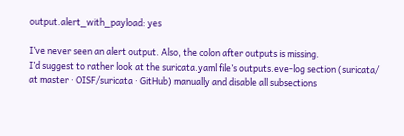output.alert_with_payload: yes

I’ve never seen an alert output. Also, the colon after outputs is missing.
I’d suggest to rather look at the suricata.yaml file’s outputs.eve-log section (suricata/ at master · OISF/suricata · GitHub) manually and disable all subsections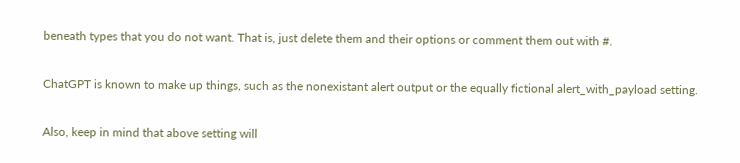beneath types that you do not want. That is, just delete them and their options or comment them out with #.

ChatGPT is known to make up things, such as the nonexistant alert output or the equally fictional alert_with_payload setting.

Also, keep in mind that above setting will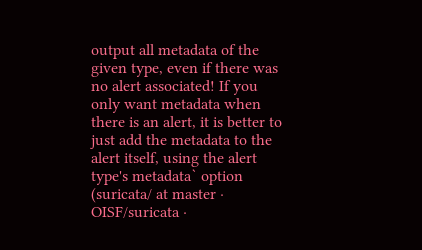output all metadata of the given type, even if there was no alert associated! If you only want metadata when there is an alert, it is better to just add the metadata to the alert itself, using the alert type's metadata` option (suricata/ at master · OISF/suricata ·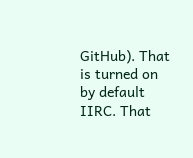GitHub). That is turned on by default IIRC. That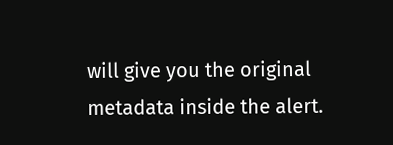will give you the original metadata inside the alert.